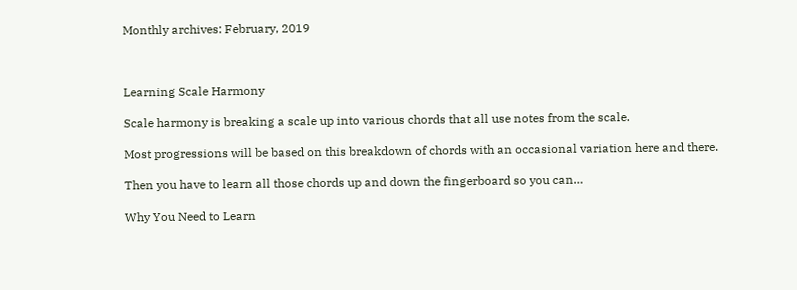Monthly archives: February, 2019



Learning Scale Harmony

Scale harmony is breaking a scale up into various chords that all use notes from the scale.

Most progressions will be based on this breakdown of chords with an occasional variation here and there.

Then you have to learn all those chords up and down the fingerboard so you can…

Why You Need to Learn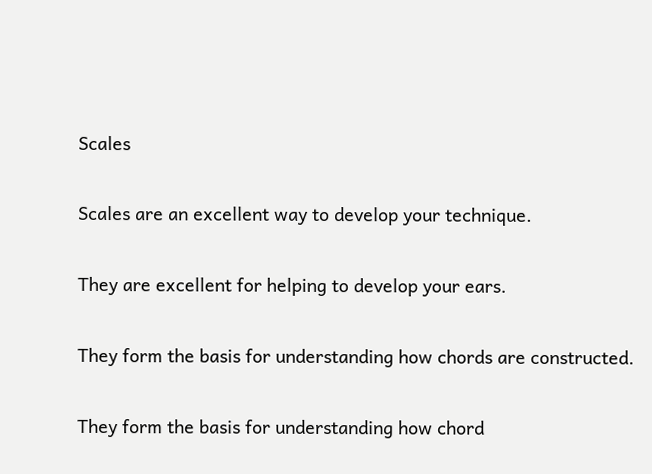Scales

Scales are an excellent way to develop your technique.

They are excellent for helping to develop your ears.

They form the basis for understanding how chords are constructed.

They form the basis for understanding how chord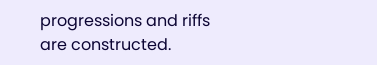progressions and riffs are constructed.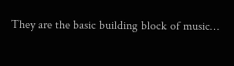They are the basic building block of music…